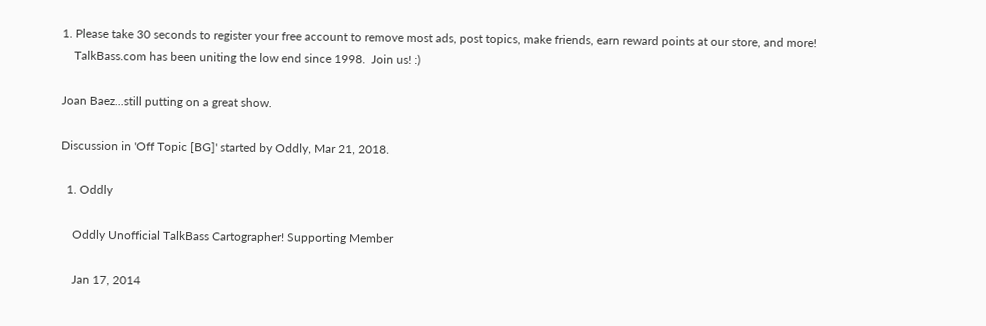1. Please take 30 seconds to register your free account to remove most ads, post topics, make friends, earn reward points at our store, and more!
    TalkBass.com has been uniting the low end since 1998.  Join us! :)

Joan Baez...still putting on a great show.

Discussion in 'Off Topic [BG]' started by Oddly, Mar 21, 2018.

  1. Oddly

    Oddly Unofficial TalkBass Cartographer! Supporting Member

    Jan 17, 2014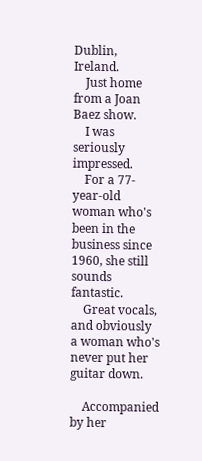Dublin, Ireland.
    Just home from a Joan Baez show.
    I was seriously impressed.
    For a 77-year-old woman who's been in the business since 1960, she still sounds fantastic.
    Great vocals, and obviously a woman who's never put her guitar down.

    Accompanied by her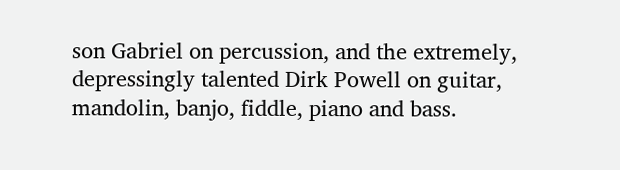son Gabriel on percussion, and the extremely, depressingly talented Dirk Powell on guitar, mandolin, banjo, fiddle, piano and bass.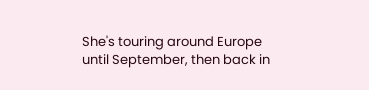She's touring around Europe until September, then back in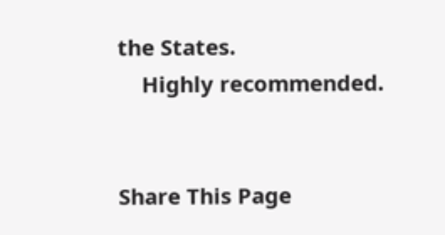the States.
    Highly recommended.


Share This Page